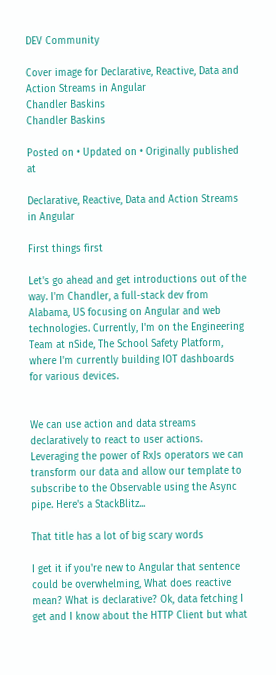DEV Community

Cover image for Declarative, Reactive, Data and Action Streams in Angular
Chandler Baskins
Chandler Baskins

Posted on • Updated on • Originally published at

Declarative, Reactive, Data and Action Streams in Angular

First things first

Let's go ahead and get introductions out of the way. I'm Chandler, a full-stack dev from Alabama, US focusing on Angular and web technologies. Currently, I'm on the Engineering Team at nSide, The School Safety Platform, where I'm currently building IOT dashboards for various devices.


We can use action and data streams declaratively to react to user actions. Leveraging the power of RxJs operators we can transform our data and allow our template to subscribe to the Observable using the Async pipe. Here's a StackBlitz...

That title has a lot of big scary words

I get it if you're new to Angular that sentence could be overwhelming, What does reactive mean? What is declarative? Ok, data fetching I get and I know about the HTTP Client but what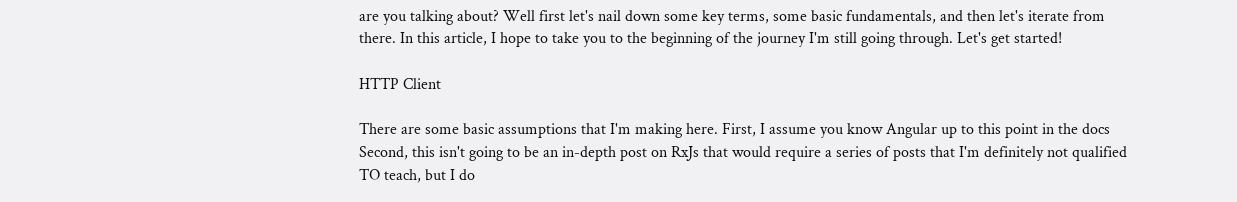are you talking about? Well first let's nail down some key terms, some basic fundamentals, and then let's iterate from there. In this article, I hope to take you to the beginning of the journey I'm still going through. Let's get started!

HTTP Client

There are some basic assumptions that I'm making here. First, I assume you know Angular up to this point in the docs Second, this isn't going to be an in-depth post on RxJs that would require a series of posts that I'm definitely not qualified TO teach, but I do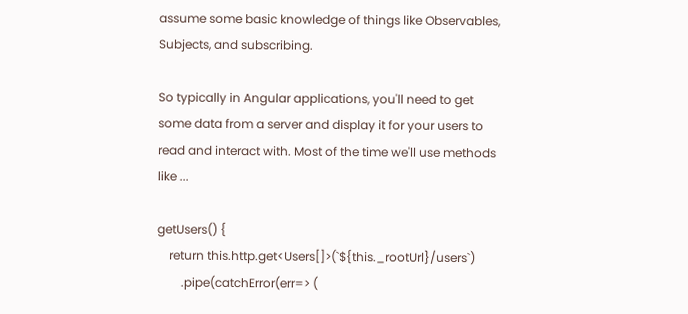assume some basic knowledge of things like Observables, Subjects, and subscribing.

So typically in Angular applications, you'll need to get some data from a server and display it for your users to read and interact with. Most of the time we'll use methods like ...

getUsers() {
    return this.http.get<Users[]>(`${this._rootUrl}/users`)
        .pipe(catchError(err=> (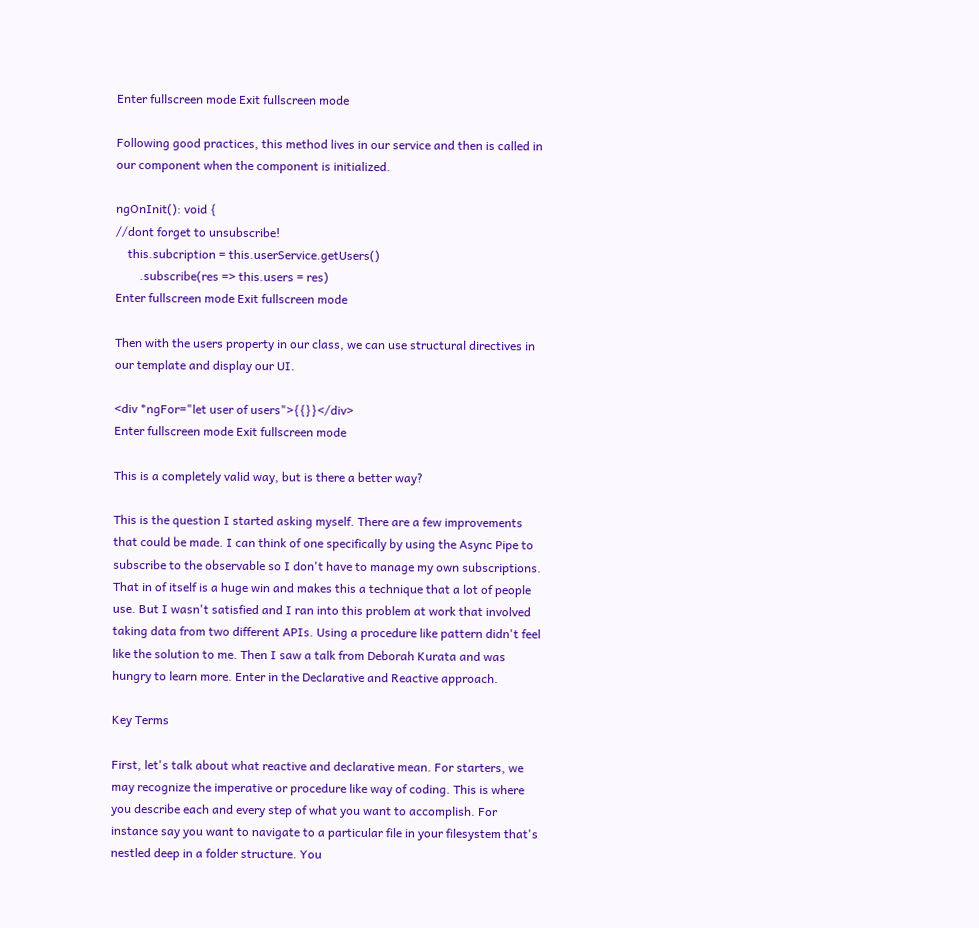Enter fullscreen mode Exit fullscreen mode

Following good practices, this method lives in our service and then is called in our component when the component is initialized.

ngOnInit(): void {
//dont forget to unsubscribe!
    this.subcription = this.userService.getUsers()
        .subscribe(res => this.users = res)
Enter fullscreen mode Exit fullscreen mode

Then with the users property in our class, we can use structural directives in our template and display our UI.

<div *ngFor="let user of users">{{}}</div>
Enter fullscreen mode Exit fullscreen mode

This is a completely valid way, but is there a better way?

This is the question I started asking myself. There are a few improvements that could be made. I can think of one specifically by using the Async Pipe to subscribe to the observable so I don't have to manage my own subscriptions. That in of itself is a huge win and makes this a technique that a lot of people use. But I wasn't satisfied and I ran into this problem at work that involved taking data from two different APIs. Using a procedure like pattern didn't feel like the solution to me. Then I saw a talk from Deborah Kurata and was hungry to learn more. Enter in the Declarative and Reactive approach.

Key Terms

First, let's talk about what reactive and declarative mean. For starters, we may recognize the imperative or procedure like way of coding. This is where you describe each and every step of what you want to accomplish. For instance say you want to navigate to a particular file in your filesystem that's nestled deep in a folder structure. You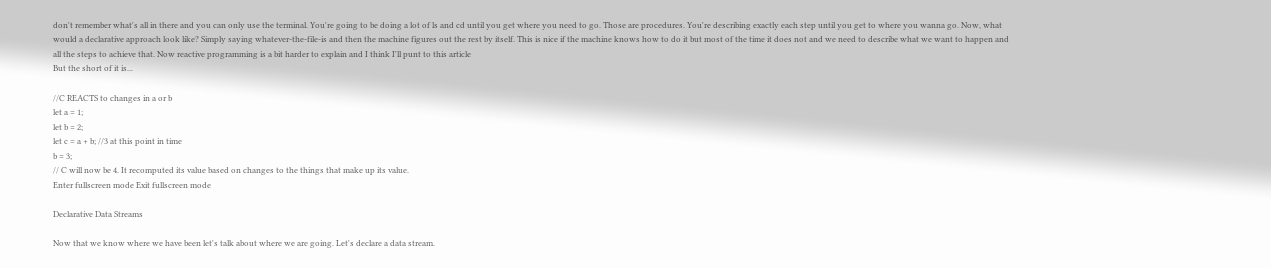don't remember what's all in there and you can only use the terminal. You're going to be doing a lot of ls and cd until you get where you need to go. Those are procedures. You're describing exactly each step until you get to where you wanna go. Now, what would a declarative approach look like? Simply saying whatever-the-file-is and then the machine figures out the rest by itself. This is nice if the machine knows how to do it but most of the time it does not and we need to describe what we want to happen and all the steps to achieve that. Now reactive programming is a bit harder to explain and I think I'll punt to this article
But the short of it is...

//C REACTS to changes in a or b
let a = 1;
let b = 2;
let c = a + b; //3 at this point in time
b = 3;
// C will now be 4. It recomputed its value based on changes to the things that make up its value.
Enter fullscreen mode Exit fullscreen mode

Declarative Data Streams

Now that we know where we have been let's talk about where we are going. Let's declare a data stream.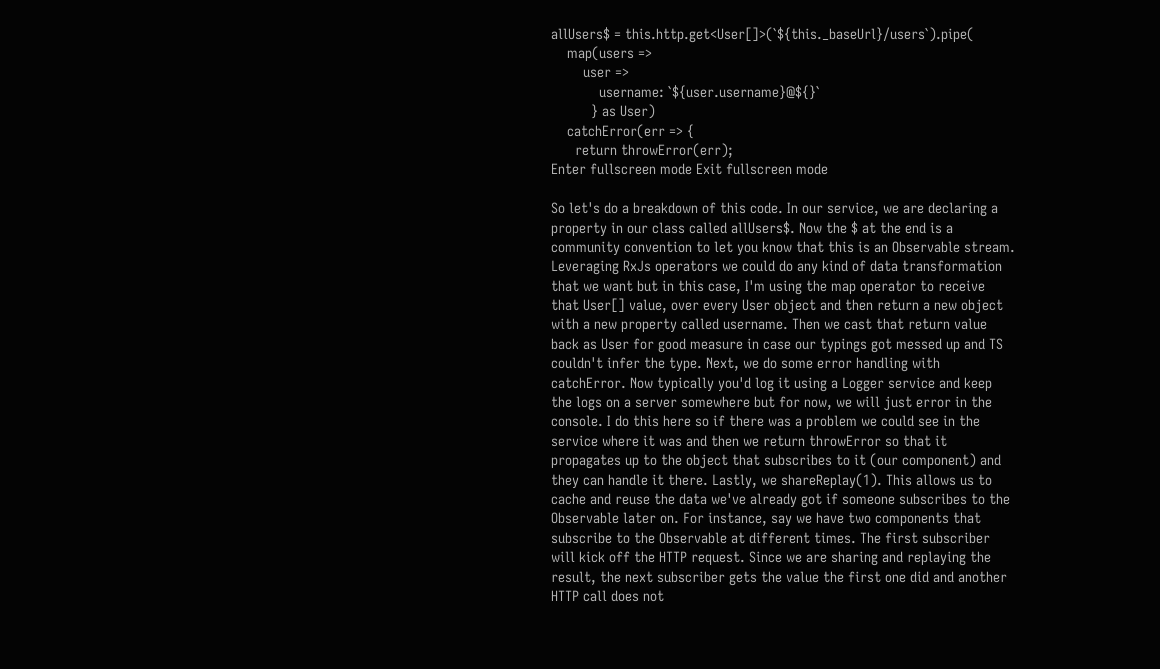allUsers$ = this.http.get<User[]>(`${this._baseUrl}/users`).pipe(
    map(users =>
        user =>
            username: `${user.username}@${}`
          } as User)
    catchError(err => {
      return throwError(err);
Enter fullscreen mode Exit fullscreen mode

So let's do a breakdown of this code. In our service, we are declaring a property in our class called allUsers$. Now the $ at the end is a community convention to let you know that this is an Observable stream. Leveraging RxJs operators we could do any kind of data transformation that we want but in this case, I'm using the map operator to receive that User[] value, over every User object and then return a new object with a new property called username. Then we cast that return value back as User for good measure in case our typings got messed up and TS couldn't infer the type. Next, we do some error handling with catchError. Now typically you'd log it using a Logger service and keep the logs on a server somewhere but for now, we will just error in the console. I do this here so if there was a problem we could see in the service where it was and then we return throwError so that it propagates up to the object that subscribes to it (our component) and they can handle it there. Lastly, we shareReplay(1). This allows us to cache and reuse the data we've already got if someone subscribes to the Observable later on. For instance, say we have two components that subscribe to the Observable at different times. The first subscriber will kick off the HTTP request. Since we are sharing and replaying the result, the next subscriber gets the value the first one did and another HTTP call does not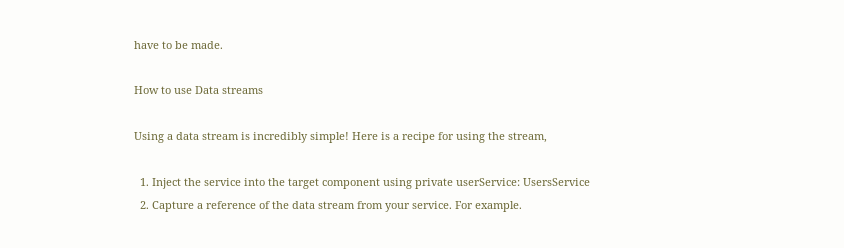have to be made.

How to use Data streams

Using a data stream is incredibly simple! Here is a recipe for using the stream,

  1. Inject the service into the target component using private userService: UsersService
  2. Capture a reference of the data stream from your service. For example.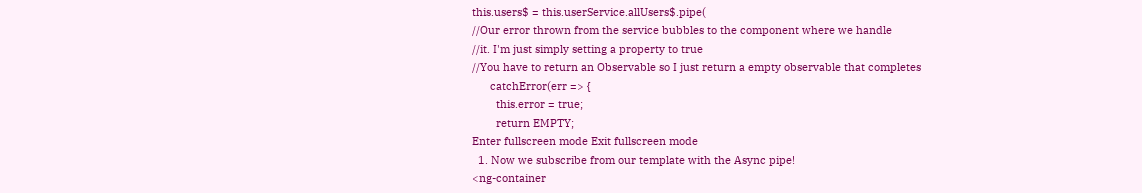this.users$ = this.userService.allUsers$.pipe(
//Our error thrown from the service bubbles to the component where we handle
//it. I'm just simply setting a property to true
//You have to return an Observable so I just return a empty observable that completes
      catchError(err => {
        this.error = true;
        return EMPTY;
Enter fullscreen mode Exit fullscreen mode
  1. Now we subscribe from our template with the Async pipe!
<ng-container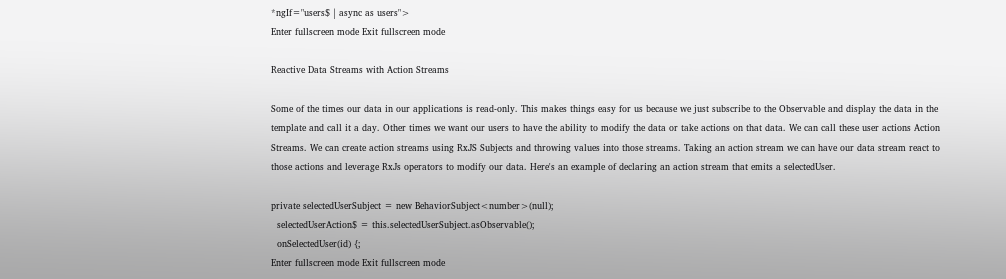*ngIf="users$ | async as users">
Enter fullscreen mode Exit fullscreen mode

Reactive Data Streams with Action Streams

Some of the times our data in our applications is read-only. This makes things easy for us because we just subscribe to the Observable and display the data in the template and call it a day. Other times we want our users to have the ability to modify the data or take actions on that data. We can call these user actions Action Streams. We can create action streams using RxJS Subjects and throwing values into those streams. Taking an action stream we can have our data stream react to those actions and leverage RxJs operators to modify our data. Here's an example of declaring an action stream that emits a selectedUser.

private selectedUserSubject = new BehaviorSubject<number>(null);
  selectedUserAction$ = this.selectedUserSubject.asObservable();
  onSelectedUser(id) {;
Enter fullscreen mode Exit fullscreen mode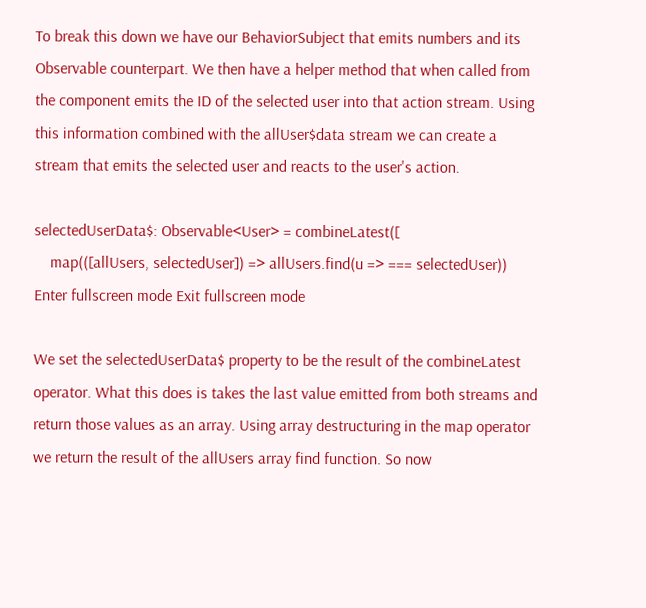To break this down we have our BehaviorSubject that emits numbers and its Observable counterpart. We then have a helper method that when called from the component emits the ID of the selected user into that action stream. Using this information combined with the allUser$data stream we can create a stream that emits the selected user and reacts to the user's action.

selectedUserData$: Observable<User> = combineLatest([
    map(([allUsers, selectedUser]) => allUsers.find(u => === selectedUser))
Enter fullscreen mode Exit fullscreen mode

We set the selectedUserData$ property to be the result of the combineLatest operator. What this does is takes the last value emitted from both streams and return those values as an array. Using array destructuring in the map operator we return the result of the allUsers array find function. So now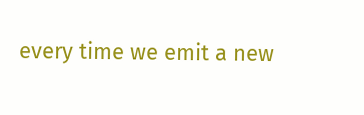every time we emit a new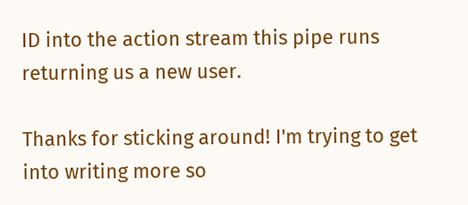ID into the action stream this pipe runs returning us a new user.

Thanks for sticking around! I'm trying to get into writing more so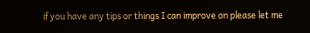if you have any tips or things I can improve on please let me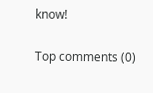know!

Top comments (0)